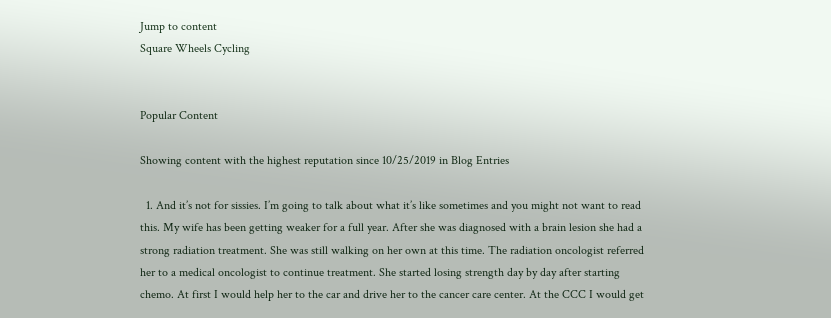Jump to content
Square Wheels Cycling


Popular Content

Showing content with the highest reputation since 10/25/2019 in Blog Entries

  1. And it’s not for sissies. I’m going to talk about what it’s like sometimes and you might not want to read this. My wife has been getting weaker for a full year. After she was diagnosed with a brain lesion she had a strong radiation treatment. She was still walking on her own at this time. The radiation oncologist referred her to a medical oncologist to continue treatment. She started losing strength day by day after starting chemo. At first I would help her to the car and drive her to the cancer care center. At the CCC I would get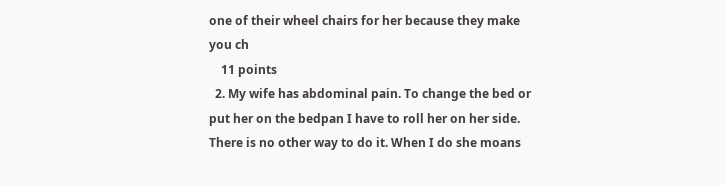one of their wheel chairs for her because they make you ch
    11 points
  2. My wife has abdominal pain. To change the bed or put her on the bedpan I have to roll her on her side. There is no other way to do it. When I do she moans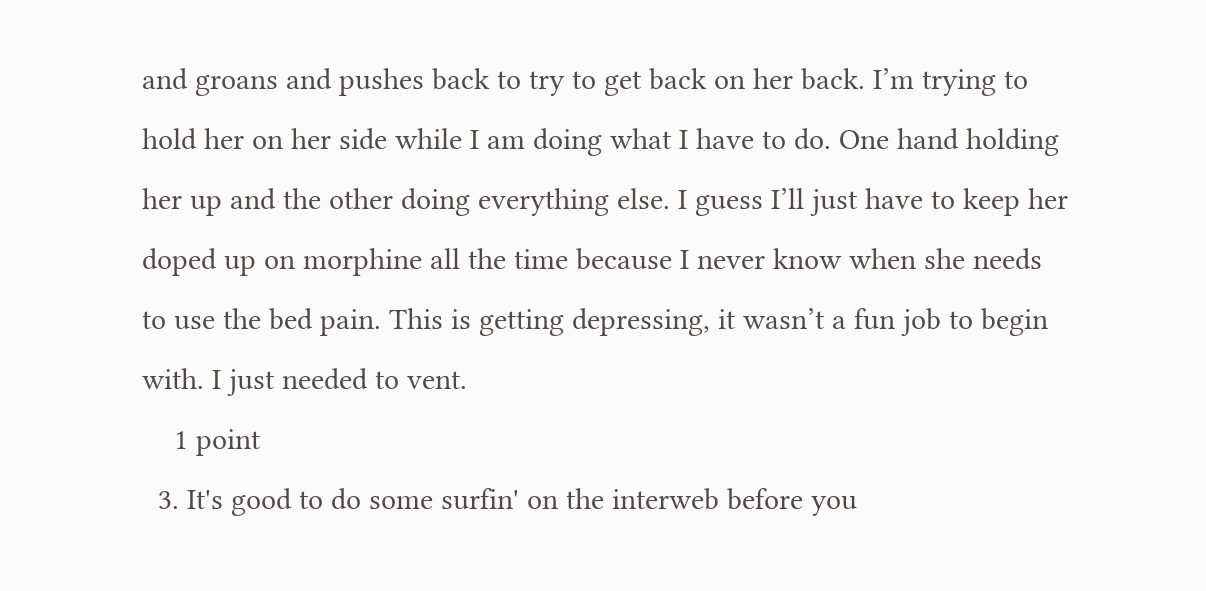and groans and pushes back to try to get back on her back. I’m trying to hold her on her side while I am doing what I have to do. One hand holding her up and the other doing everything else. I guess I’ll just have to keep her doped up on morphine all the time because I never know when she needs to use the bed pain. This is getting depressing, it wasn’t a fun job to begin with. I just needed to vent.
    1 point
  3. It's good to do some surfin' on the interweb before you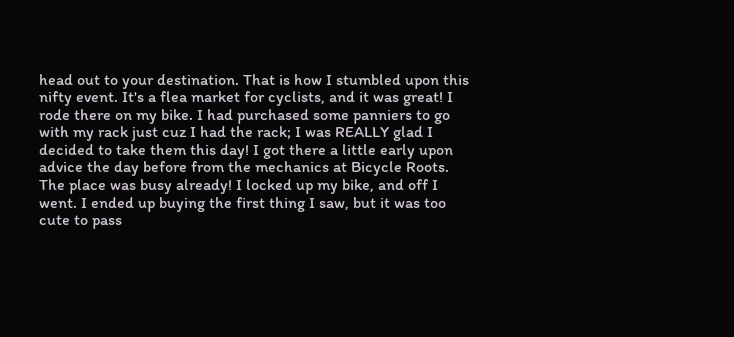head out to your destination. That is how I stumbled upon this nifty event. It's a flea market for cyclists, and it was great! I rode there on my bike. I had purchased some panniers to go with my rack just cuz I had the rack; I was REALLY glad I decided to take them this day! I got there a little early upon advice the day before from the mechanics at Bicycle Roots. The place was busy already! I locked up my bike, and off I went. I ended up buying the first thing I saw, but it was too cute to pass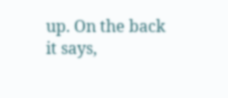up. On the back it says,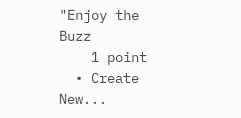"Enjoy the Buzz
    1 point
  • Create New...